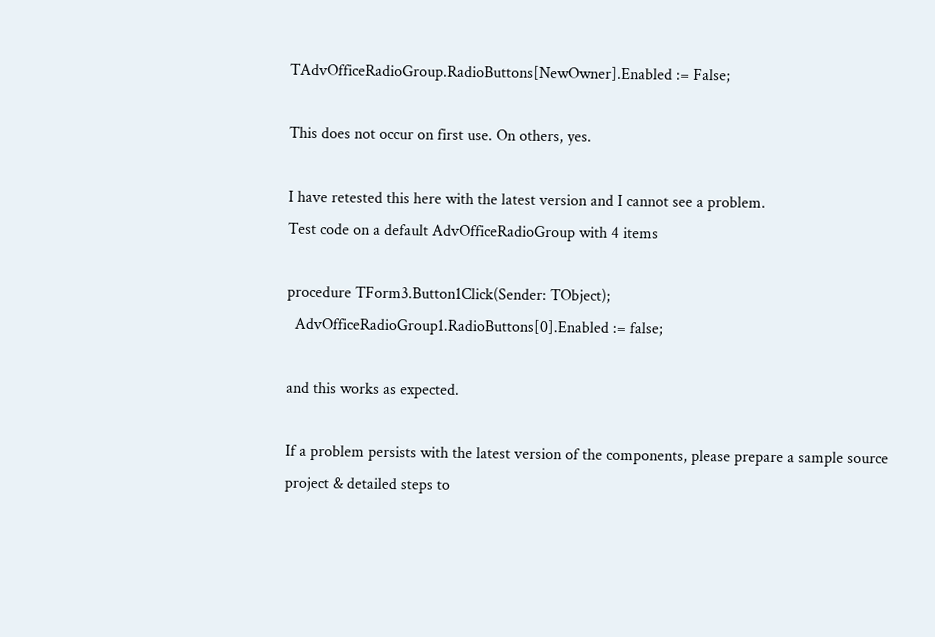TAdvOfficeRadioGroup.RadioButtons[NewOwner].Enabled := False;

This does not occur on first use. On others, yes.

I have retested this here with the latest version and I cannot see a problem.
Test code on a default AdvOfficeRadioGroup with 4 items

procedure TForm3.Button1Click(Sender: TObject);
  AdvOfficeRadioGroup1.RadioButtons[0].Enabled := false;

and this works as expected.

If a problem persists with the latest version of the components, please prepare a sample source project & detailed steps to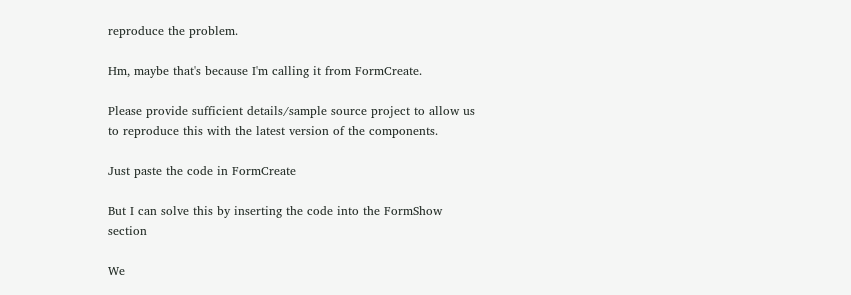reproduce the problem.

Hm, maybe that's because I'm calling it from FormCreate.

Please provide sufficient details/sample source project to allow us to reproduce this with the latest version of the components.

Just paste the code in FormCreate

But I can solve this by inserting the code into the FormShow section

We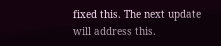fixed this. The next update will address this.